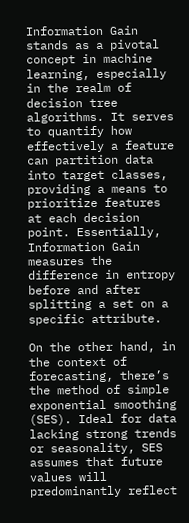Information Gain stands as a pivotal concept in machine learning, especially in the realm of decision tree algorithms. It serves to quantify how effectively a feature can partition data into target classes, providing a means to prioritize features at each decision point. Essentially, Information Gain measures the difference in entropy before and after splitting a set on a specific attribute.

On the other hand, in the context of forecasting, there’s the method of simple exponential smoothing (SES). Ideal for data lacking strong trends or seasonality, SES assumes that future values will predominantly reflect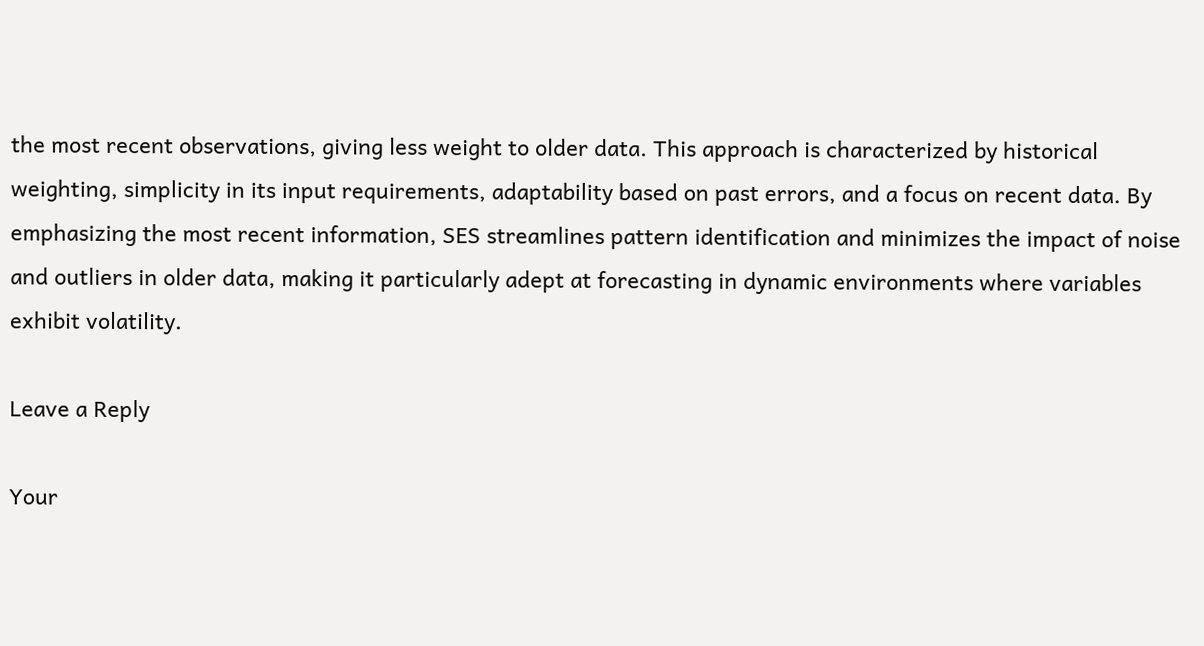the most recent observations, giving less weight to older data. This approach is characterized by historical weighting, simplicity in its input requirements, adaptability based on past errors, and a focus on recent data. By emphasizing the most recent information, SES streamlines pattern identification and minimizes the impact of noise and outliers in older data, making it particularly adept at forecasting in dynamic environments where variables exhibit volatility.

Leave a Reply

Your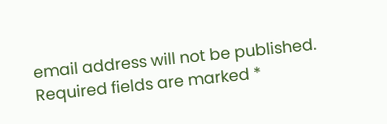email address will not be published. Required fields are marked *